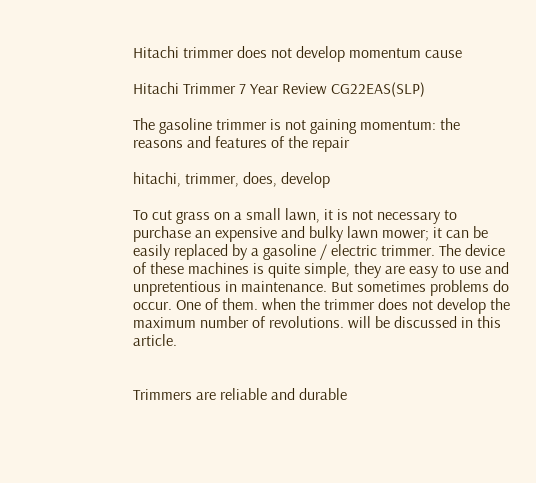Hitachi trimmer does not develop momentum cause

Hitachi Trimmer 7 Year Review CG22EAS(SLP)

The gasoline trimmer is not gaining momentum: the reasons and features of the repair

hitachi, trimmer, does, develop

To cut grass on a small lawn, it is not necessary to purchase an expensive and bulky lawn mower; it can be easily replaced by a gasoline / electric trimmer. The device of these machines is quite simple, they are easy to use and unpretentious in maintenance. But sometimes problems do occur. One of them. when the trimmer does not develop the maximum number of revolutions. will be discussed in this article.


Trimmers are reliable and durable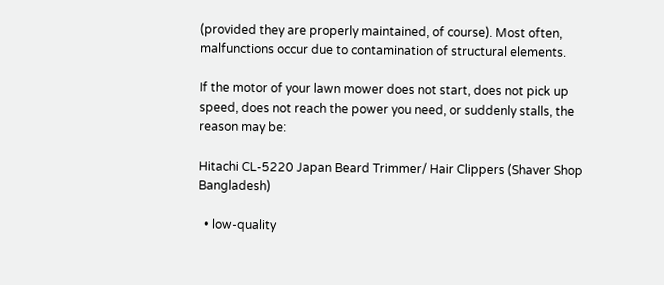(provided they are properly maintained, of course). Most often, malfunctions occur due to contamination of structural elements.

If the motor of your lawn mower does not start, does not pick up speed, does not reach the power you need, or suddenly stalls, the reason may be:

Hitachi CL-5220 Japan Beard Trimmer/ Hair Clippers (Shaver Shop Bangladesh)

  • low-quality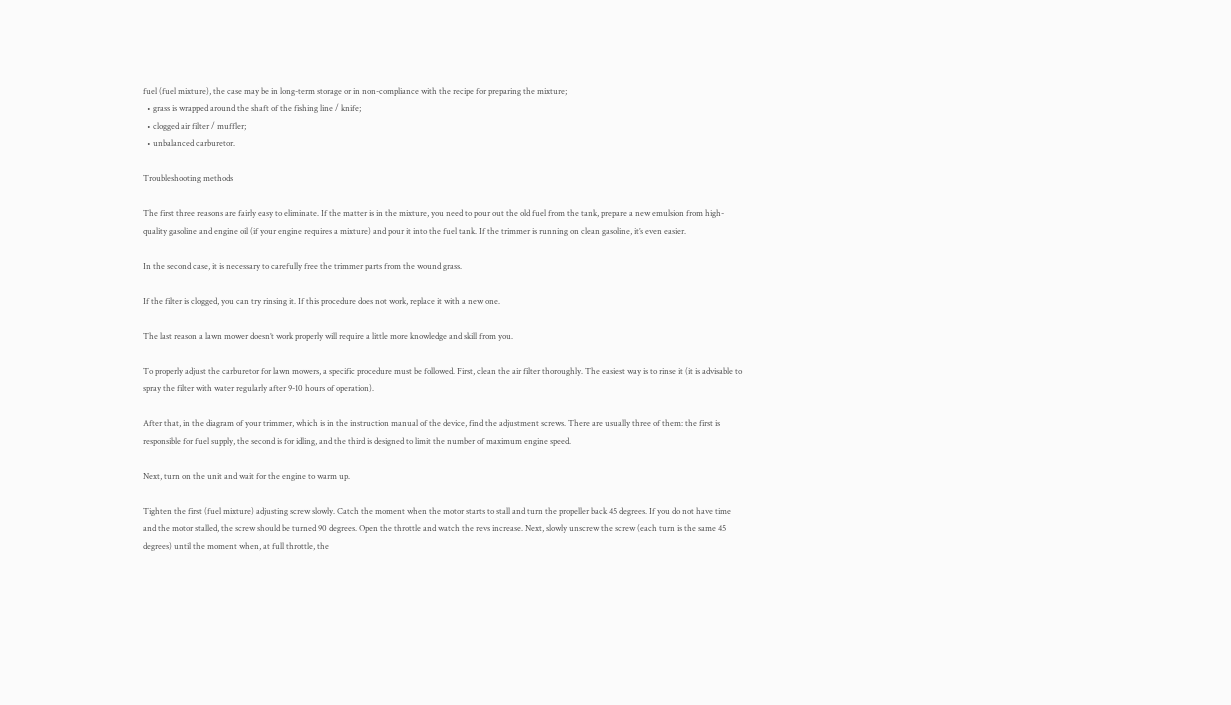fuel (fuel mixture), the case may be in long-term storage or in non-compliance with the recipe for preparing the mixture;
  • grass is wrapped around the shaft of the fishing line / knife;
  • clogged air filter / muffler;
  • unbalanced carburetor.

Troubleshooting methods

The first three reasons are fairly easy to eliminate. If the matter is in the mixture, you need to pour out the old fuel from the tank, prepare a new emulsion from high-quality gasoline and engine oil (if your engine requires a mixture) and pour it into the fuel tank. If the trimmer is running on clean gasoline, it’s even easier.

In the second case, it is necessary to carefully free the trimmer parts from the wound grass.

If the filter is clogged, you can try rinsing it. If this procedure does not work, replace it with a new one.

The last reason a lawn mower doesn’t work properly will require a little more knowledge and skill from you.

To properly adjust the carburetor for lawn mowers, a specific procedure must be followed. First, clean the air filter thoroughly. The easiest way is to rinse it (it is advisable to spray the filter with water regularly after 9-10 hours of operation).

After that, in the diagram of your trimmer, which is in the instruction manual of the device, find the adjustment screws. There are usually three of them: the first is responsible for fuel supply, the second is for idling, and the third is designed to limit the number of maximum engine speed.

Next, turn on the unit and wait for the engine to warm up.

Tighten the first (fuel mixture) adjusting screw slowly. Catch the moment when the motor starts to stall and turn the propeller back 45 degrees. If you do not have time and the motor stalled, the screw should be turned 90 degrees. Open the throttle and watch the revs increase. Next, slowly unscrew the screw (each turn is the same 45 degrees) until the moment when, at full throttle, the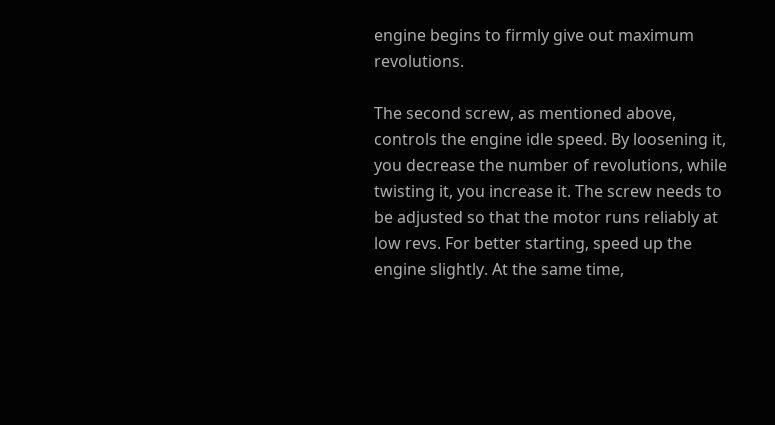engine begins to firmly give out maximum revolutions.

The second screw, as mentioned above, controls the engine idle speed. By loosening it, you decrease the number of revolutions, while twisting it, you increase it. The screw needs to be adjusted so that the motor runs reliably at low revs. For better starting, speed up the engine slightly. At the same time,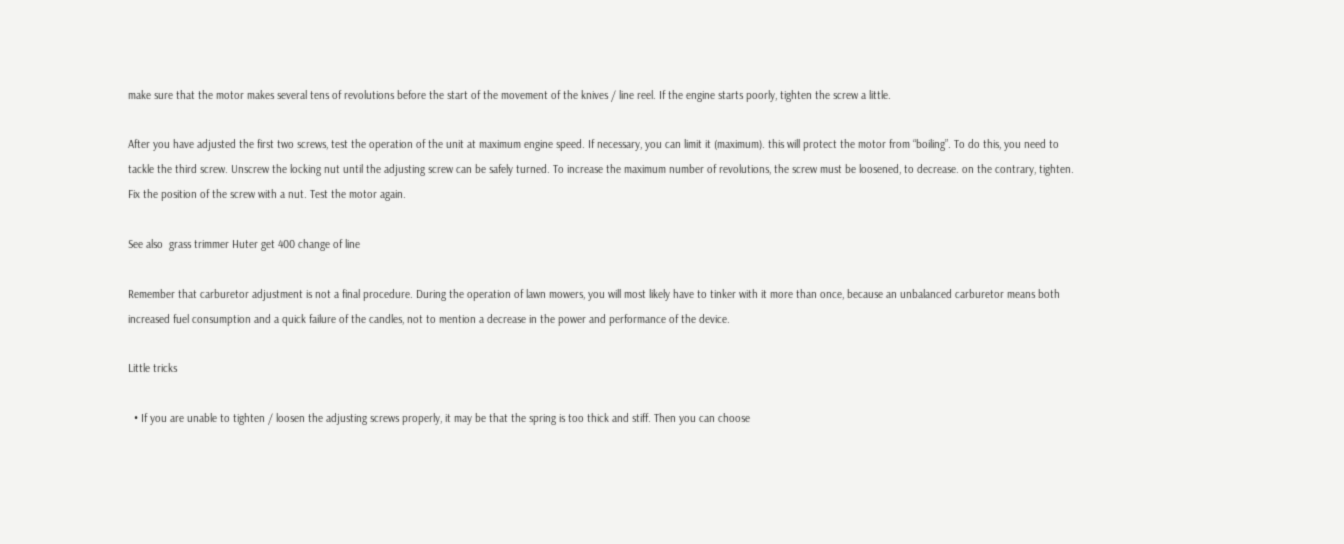make sure that the motor makes several tens of revolutions before the start of the movement of the knives / line reel. If the engine starts poorly, tighten the screw a little.

After you have adjusted the first two screws, test the operation of the unit at maximum engine speed. If necessary, you can limit it (maximum). this will protect the motor from “boiling”. To do this, you need to tackle the third screw. Unscrew the locking nut until the adjusting screw can be safely turned. To increase the maximum number of revolutions, the screw must be loosened, to decrease. on the contrary, tighten. Fix the position of the screw with a nut. Test the motor again.

See also  grass trimmer Huter get 400 change of line

Remember that carburetor adjustment is not a final procedure. During the operation of lawn mowers, you will most likely have to tinker with it more than once, because an unbalanced carburetor means both increased fuel consumption and a quick failure of the candles, not to mention a decrease in the power and performance of the device.

Little tricks

  • If you are unable to tighten / loosen the adjusting screws properly, it may be that the spring is too thick and stiff. Then you can choose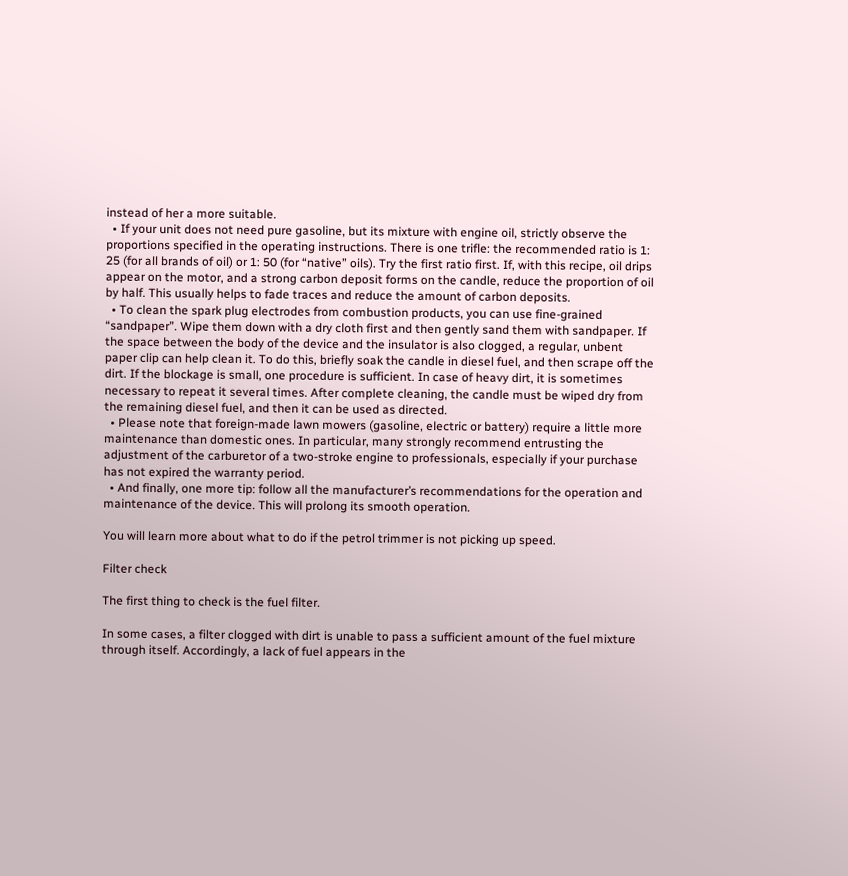instead of her a more suitable.
  • If your unit does not need pure gasoline, but its mixture with engine oil, strictly observe the proportions specified in the operating instructions. There is one trifle: the recommended ratio is 1: 25 (for all brands of oil) or 1: 50 (for “native” oils). Try the first ratio first. If, with this recipe, oil drips appear on the motor, and a strong carbon deposit forms on the candle, reduce the proportion of oil by half. This usually helps to fade traces and reduce the amount of carbon deposits.
  • To clean the spark plug electrodes from combustion products, you can use fine-grained “sandpaper”. Wipe them down with a dry cloth first and then gently sand them with sandpaper. If the space between the body of the device and the insulator is also clogged, a regular, unbent paper clip can help clean it. To do this, briefly soak the candle in diesel fuel, and then scrape off the dirt. If the blockage is small, one procedure is sufficient. In case of heavy dirt, it is sometimes necessary to repeat it several times. After complete cleaning, the candle must be wiped dry from the remaining diesel fuel, and then it can be used as directed.
  • Please note that foreign-made lawn mowers (gasoline, electric or battery) require a little more maintenance than domestic ones. In particular, many strongly recommend entrusting the adjustment of the carburetor of a two-stroke engine to professionals, especially if your purchase has not expired the warranty period.
  • And finally, one more tip: follow all the manufacturer’s recommendations for the operation and maintenance of the device. This will prolong its smooth operation.

You will learn more about what to do if the petrol trimmer is not picking up speed.

Filter check

The first thing to check is the fuel filter.

In some cases, a filter clogged with dirt is unable to pass a sufficient amount of the fuel mixture through itself. Accordingly, a lack of fuel appears in the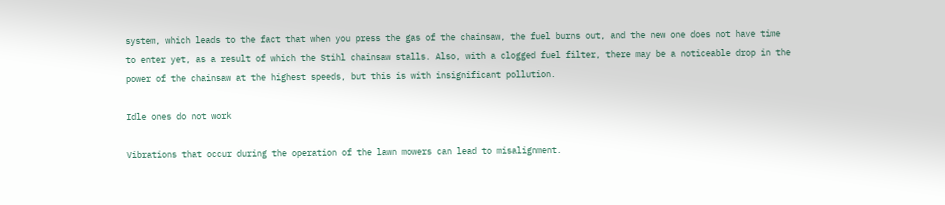system, which leads to the fact that when you press the gas of the chainsaw, the fuel burns out, and the new one does not have time to enter yet, as a result of which the Stihl chainsaw stalls. Also, with a clogged fuel filter, there may be a noticeable drop in the power of the chainsaw at the highest speeds, but this is with insignificant pollution.

Idle ones do not work

Vibrations that occur during the operation of the lawn mowers can lead to misalignment.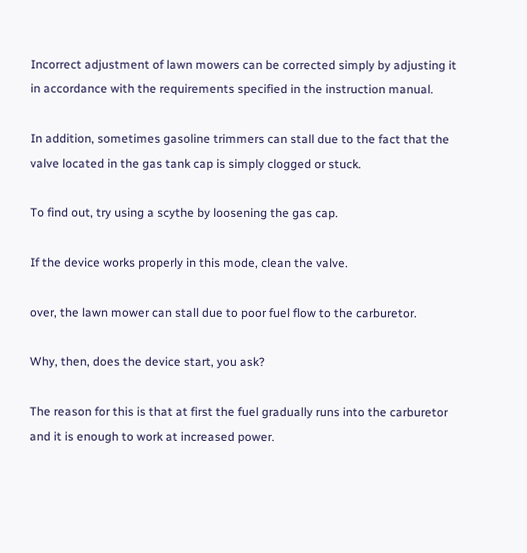Incorrect adjustment of lawn mowers can be corrected simply by adjusting it in accordance with the requirements specified in the instruction manual.

In addition, sometimes gasoline trimmers can stall due to the fact that the valve located in the gas tank cap is simply clogged or stuck.

To find out, try using a scythe by loosening the gas cap.

If the device works properly in this mode, clean the valve.

over, the lawn mower can stall due to poor fuel flow to the carburetor.

Why, then, does the device start, you ask?

The reason for this is that at first the fuel gradually runs into the carburetor and it is enough to work at increased power.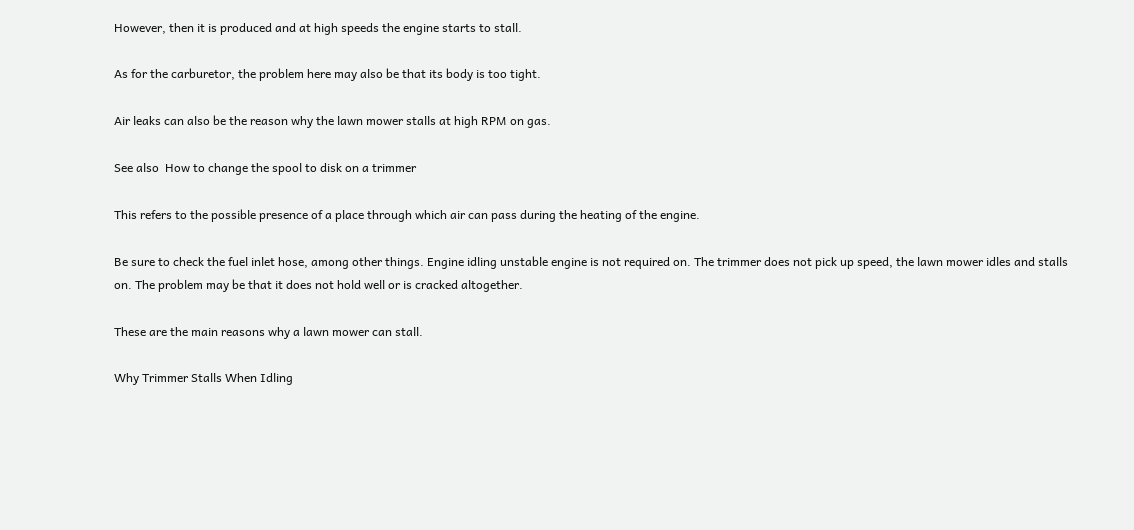However, then it is produced and at high speeds the engine starts to stall.

As for the carburetor, the problem here may also be that its body is too tight.

Air leaks can also be the reason why the lawn mower stalls at high RPM on gas.

See also  How to change the spool to disk on a trimmer

This refers to the possible presence of a place through which air can pass during the heating of the engine.

Be sure to check the fuel inlet hose, among other things. Engine idling unstable engine is not required on. The trimmer does not pick up speed, the lawn mower idles and stalls on. The problem may be that it does not hold well or is cracked altogether.

These are the main reasons why a lawn mower can stall.

Why Trimmer Stalls When Idling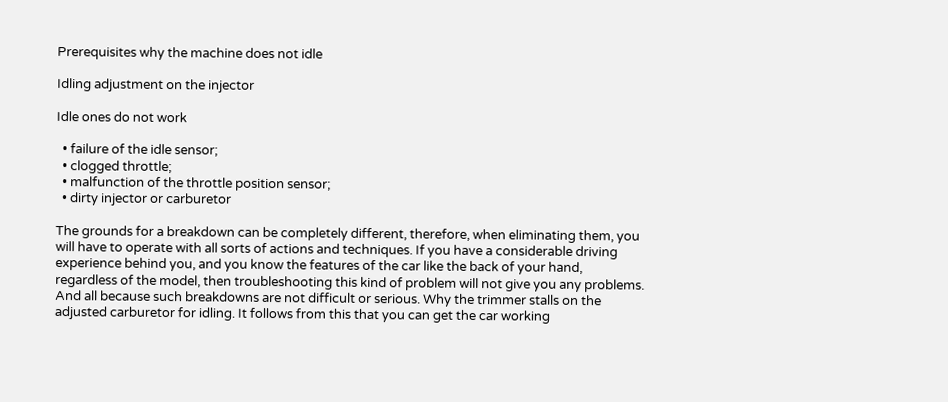Prerequisites why the machine does not idle

Idling adjustment on the injector

Idle ones do not work

  • failure of the idle sensor;
  • clogged throttle;
  • malfunction of the throttle position sensor;
  • dirty injector or carburetor

The grounds for a breakdown can be completely different, therefore, when eliminating them, you will have to operate with all sorts of actions and techniques. If you have a considerable driving experience behind you, and you know the features of the car like the back of your hand, regardless of the model, then troubleshooting this kind of problem will not give you any problems. And all because such breakdowns are not difficult or serious. Why the trimmer stalls on the adjusted carburetor for idling. It follows from this that you can get the car working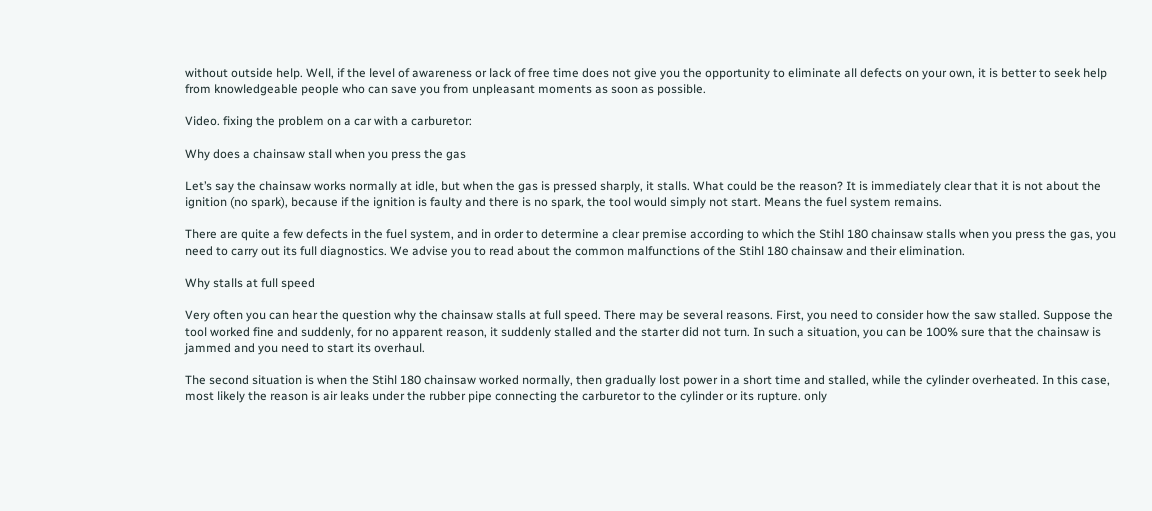without outside help. Well, if the level of awareness or lack of free time does not give you the opportunity to eliminate all defects on your own, it is better to seek help from knowledgeable people who can save you from unpleasant moments as soon as possible.

Video. fixing the problem on a car with a carburetor:

Why does a chainsaw stall when you press the gas

Let’s say the chainsaw works normally at idle, but when the gas is pressed sharply, it stalls. What could be the reason? It is immediately clear that it is not about the ignition (no spark), because if the ignition is faulty and there is no spark, the tool would simply not start. Means the fuel system remains.

There are quite a few defects in the fuel system, and in order to determine a clear premise according to which the Stihl 180 chainsaw stalls when you press the gas, you need to carry out its full diagnostics. We advise you to read about the common malfunctions of the Stihl 180 chainsaw and their elimination.

Why stalls at full speed

Very often you can hear the question why the chainsaw stalls at full speed. There may be several reasons. First, you need to consider how the saw stalled. Suppose the tool worked fine and suddenly, for no apparent reason, it suddenly stalled and the starter did not turn. In such a situation, you can be 100% sure that the chainsaw is jammed and you need to start its overhaul.

The second situation is when the Stihl 180 chainsaw worked normally, then gradually lost power in a short time and stalled, while the cylinder overheated. In this case, most likely the reason is air leaks under the rubber pipe connecting the carburetor to the cylinder or its rupture. only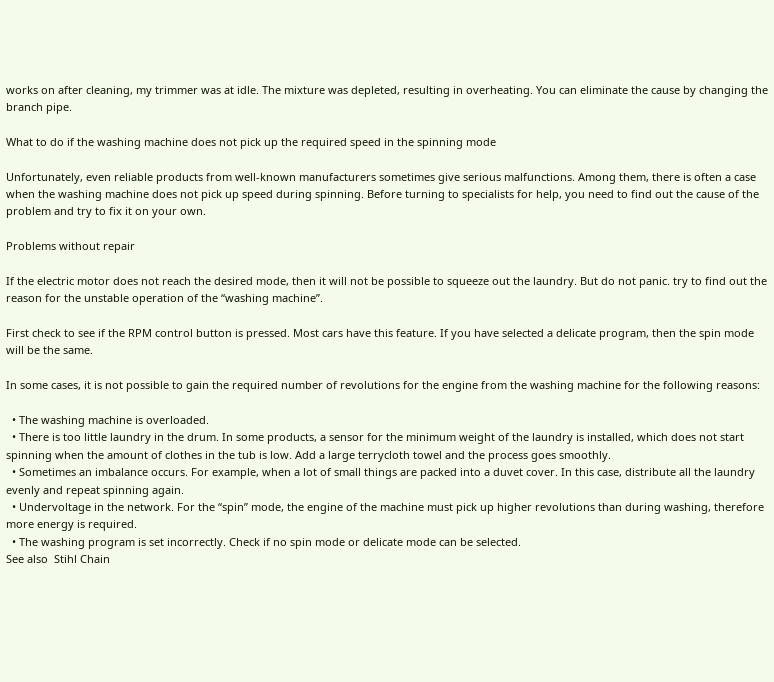works on after cleaning, my trimmer was at idle. The mixture was depleted, resulting in overheating. You can eliminate the cause by changing the branch pipe.

What to do if the washing machine does not pick up the required speed in the spinning mode

Unfortunately, even reliable products from well-known manufacturers sometimes give serious malfunctions. Among them, there is often a case when the washing machine does not pick up speed during spinning. Before turning to specialists for help, you need to find out the cause of the problem and try to fix it on your own.

Problems without repair

If the electric motor does not reach the desired mode, then it will not be possible to squeeze out the laundry. But do not panic. try to find out the reason for the unstable operation of the “washing machine”.

First check to see if the RPM control button is pressed. Most cars have this feature. If you have selected a delicate program, then the spin mode will be the same.

In some cases, it is not possible to gain the required number of revolutions for the engine from the washing machine for the following reasons:

  • The washing machine is overloaded.
  • There is too little laundry in the drum. In some products, a sensor for the minimum weight of the laundry is installed, which does not start spinning when the amount of clothes in the tub is low. Add a large terrycloth towel and the process goes smoothly.
  • Sometimes an imbalance occurs. For example, when a lot of small things are packed into a duvet cover. In this case, distribute all the laundry evenly and repeat spinning again.
  • Undervoltage in the network. For the “spin” mode, the engine of the machine must pick up higher revolutions than during washing, therefore more energy is required.
  • The washing program is set incorrectly. Check if no spin mode or delicate mode can be selected.
See also  Stihl Chain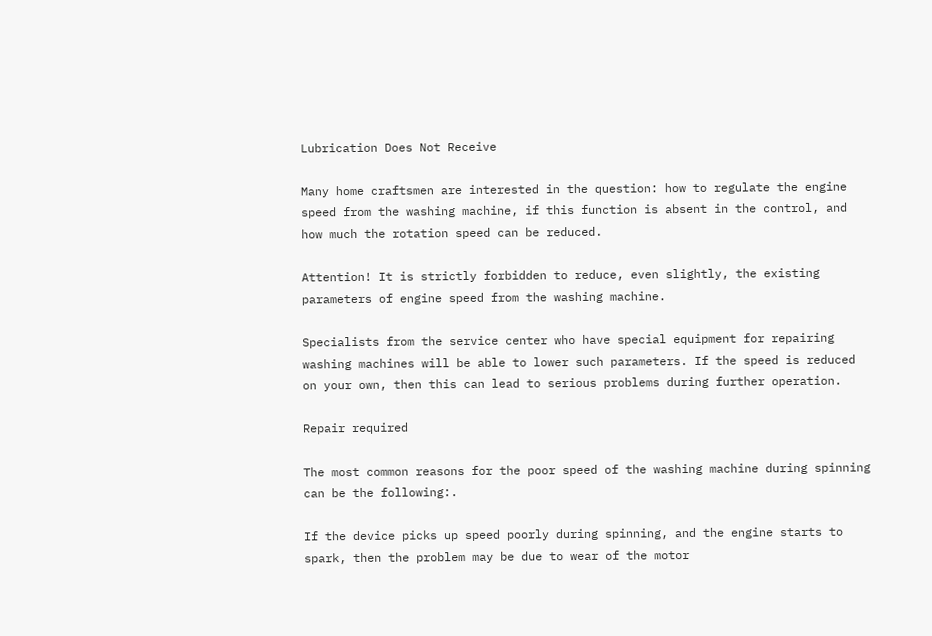Lubrication Does Not Receive

Many home craftsmen are interested in the question: how to regulate the engine speed from the washing machine, if this function is absent in the control, and how much the rotation speed can be reduced.

Attention! It is strictly forbidden to reduce, even slightly, the existing parameters of engine speed from the washing machine.

Specialists from the service center who have special equipment for repairing washing machines will be able to lower such parameters. If the speed is reduced on your own, then this can lead to serious problems during further operation.

Repair required

The most common reasons for the poor speed of the washing machine during spinning can be the following:.

If the device picks up speed poorly during spinning, and the engine starts to spark, then the problem may be due to wear of the motor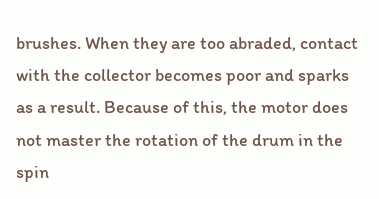brushes. When they are too abraded, contact with the collector becomes poor and sparks as a result. Because of this, the motor does not master the rotation of the drum in the spin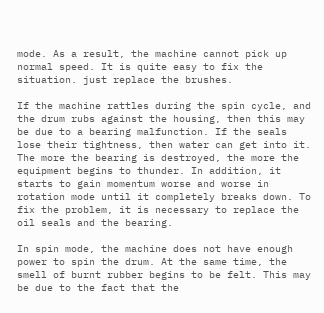mode. As a result, the machine cannot pick up normal speed. It is quite easy to fix the situation. just replace the brushes.

If the machine rattles during the spin cycle, and the drum rubs against the housing, then this may be due to a bearing malfunction. If the seals lose their tightness, then water can get into it. The more the bearing is destroyed, the more the equipment begins to thunder. In addition, it starts to gain momentum worse and worse in rotation mode until it completely breaks down. To fix the problem, it is necessary to replace the oil seals and the bearing.

In spin mode, the machine does not have enough power to spin the drum. At the same time, the smell of burnt rubber begins to be felt. This may be due to the fact that the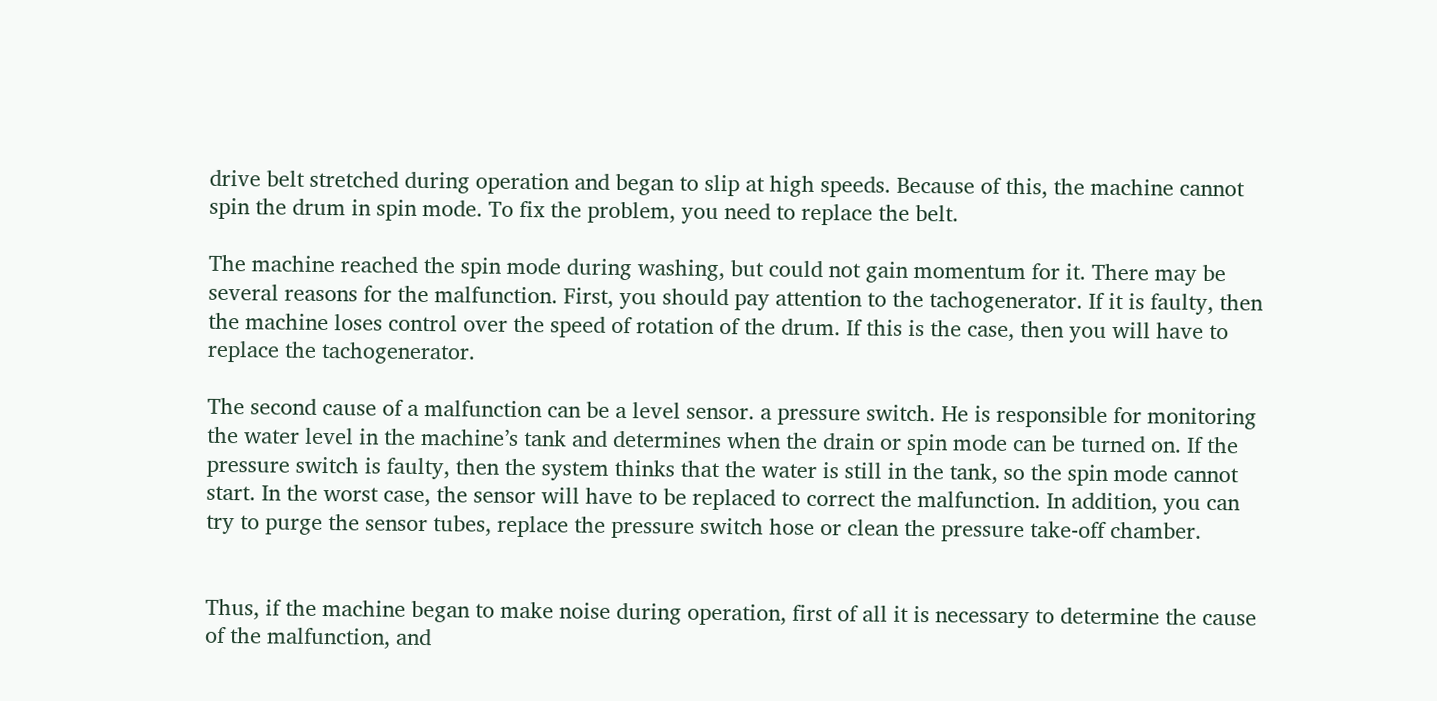drive belt stretched during operation and began to slip at high speeds. Because of this, the machine cannot spin the drum in spin mode. To fix the problem, you need to replace the belt.

The machine reached the spin mode during washing, but could not gain momentum for it. There may be several reasons for the malfunction. First, you should pay attention to the tachogenerator. If it is faulty, then the machine loses control over the speed of rotation of the drum. If this is the case, then you will have to replace the tachogenerator.

The second cause of a malfunction can be a level sensor. a pressure switch. He is responsible for monitoring the water level in the machine’s tank and determines when the drain or spin mode can be turned on. If the pressure switch is faulty, then the system thinks that the water is still in the tank, so the spin mode cannot start. In the worst case, the sensor will have to be replaced to correct the malfunction. In addition, you can try to purge the sensor tubes, replace the pressure switch hose or clean the pressure take-off chamber.


Thus, if the machine began to make noise during operation, first of all it is necessary to determine the cause of the malfunction, and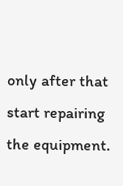only after that start repairing the equipment.